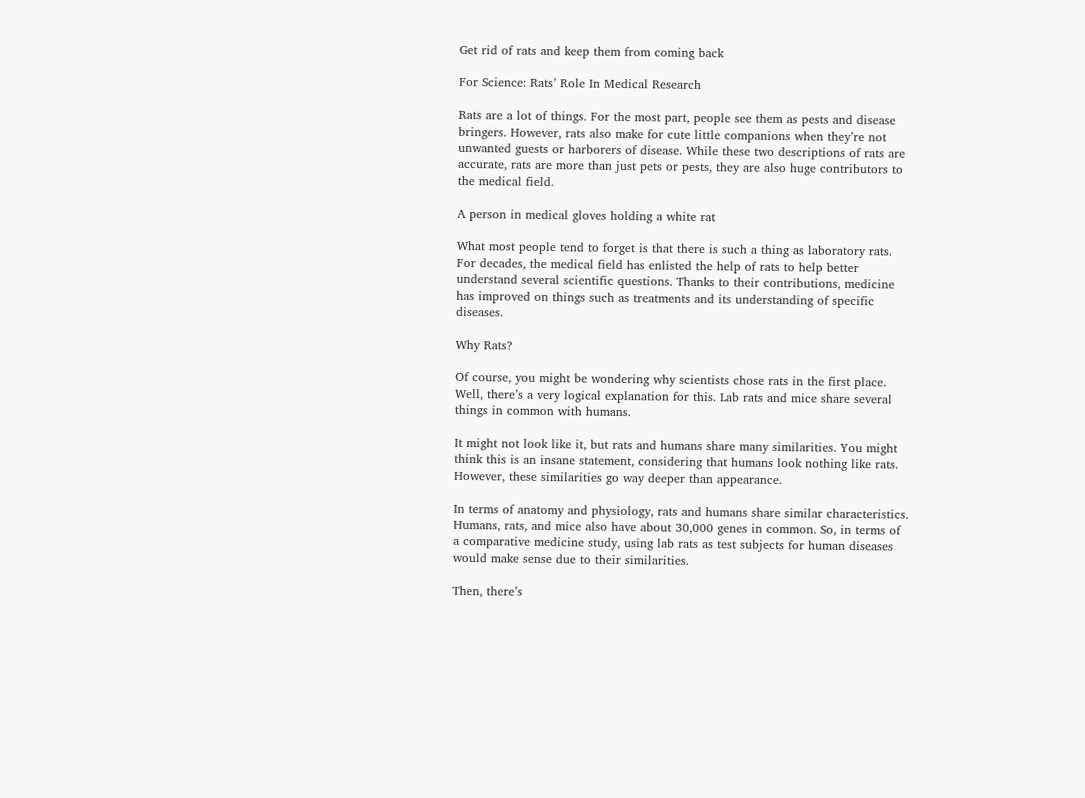Get rid of rats and keep them from coming back

For Science: Rats’ Role In Medical Research

Rats are a lot of things. For the most part, people see them as pests and disease bringers. However, rats also make for cute little companions when they’re not unwanted guests or harborers of disease. While these two descriptions of rats are accurate, rats are more than just pets or pests, they are also huge contributors to the medical field.

A person in medical gloves holding a white rat

What most people tend to forget is that there is such a thing as laboratory rats. For decades, the medical field has enlisted the help of rats to help better understand several scientific questions. Thanks to their contributions, medicine has improved on things such as treatments and its understanding of specific diseases.

Why Rats?

Of course, you might be wondering why scientists chose rats in the first place. Well, there’s a very logical explanation for this. Lab rats and mice share several things in common with humans.

It might not look like it, but rats and humans share many similarities. You might think this is an insane statement, considering that humans look nothing like rats. However, these similarities go way deeper than appearance.

In terms of anatomy and physiology, rats and humans share similar characteristics. Humans, rats, and mice also have about 30,000 genes in common. So, in terms of a comparative medicine study, using lab rats as test subjects for human diseases would make sense due to their similarities.

Then, there’s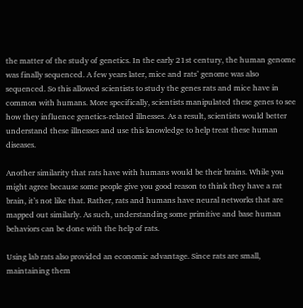the matter of the study of genetics. In the early 21st century, the human genome was finally sequenced. A few years later, mice and rats’ genome was also sequenced. So this allowed scientists to study the genes rats and mice have in common with humans. More specifically, scientists manipulated these genes to see how they influence genetics-related illnesses. As a result, scientists would better understand these illnesses and use this knowledge to help treat these human diseases.

Another similarity that rats have with humans would be their brains. While you might agree because some people give you good reason to think they have a rat brain, it’s not like that. Rather, rats and humans have neural networks that are mapped out similarly. As such, understanding some primitive and base human behaviors can be done with the help of rats.

Using lab rats also provided an economic advantage. Since rats are small, maintaining them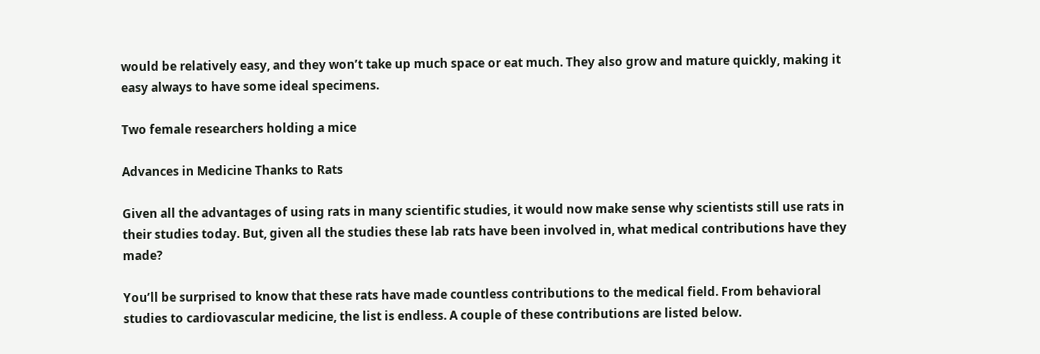would be relatively easy, and they won’t take up much space or eat much. They also grow and mature quickly, making it easy always to have some ideal specimens.

Two female researchers holding a mice

Advances in Medicine Thanks to Rats

Given all the advantages of using rats in many scientific studies, it would now make sense why scientists still use rats in their studies today. But, given all the studies these lab rats have been involved in, what medical contributions have they made?

You’ll be surprised to know that these rats have made countless contributions to the medical field. From behavioral studies to cardiovascular medicine, the list is endless. A couple of these contributions are listed below.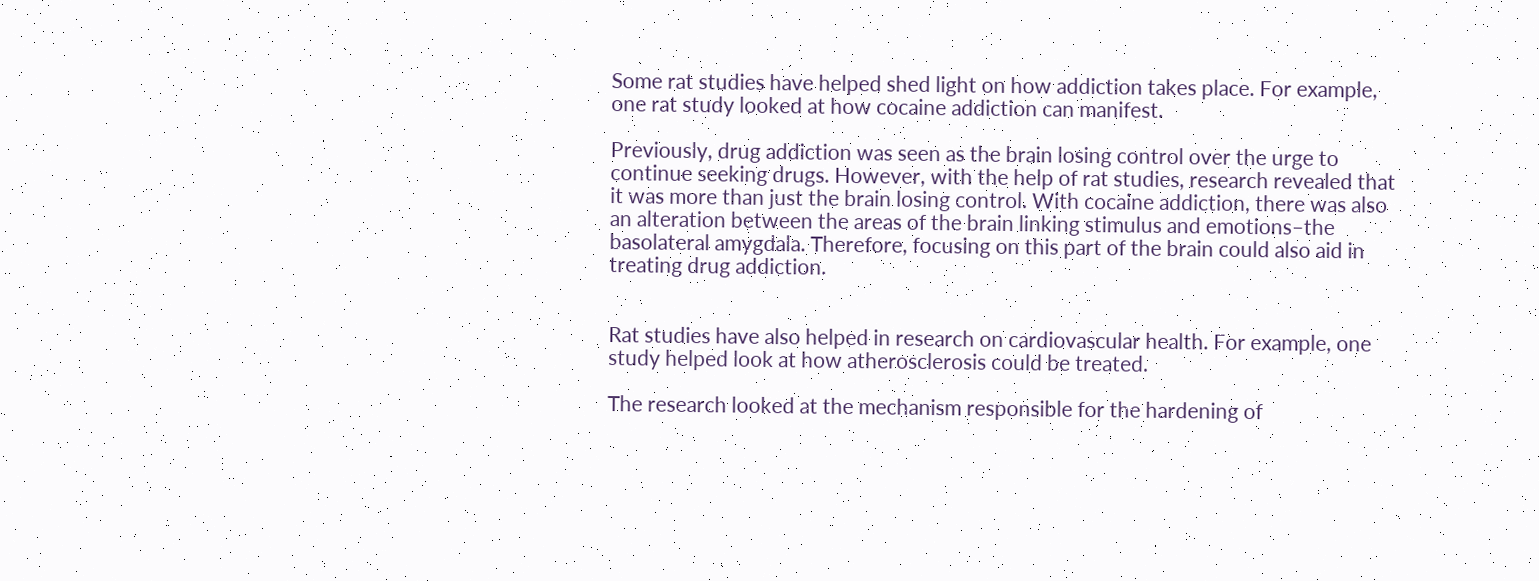Some rat studies have helped shed light on how addiction takes place. For example, one rat study looked at how cocaine addiction can manifest.

Previously, drug addiction was seen as the brain losing control over the urge to continue seeking drugs. However, with the help of rat studies, research revealed that it was more than just the brain losing control. With cocaine addiction, there was also an alteration between the areas of the brain linking stimulus and emotions–the basolateral amygdala. Therefore, focusing on this part of the brain could also aid in treating drug addiction.


Rat studies have also helped in research on cardiovascular health. For example, one study helped look at how atherosclerosis could be treated.

The research looked at the mechanism responsible for the hardening of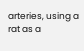arteries, using a rat as a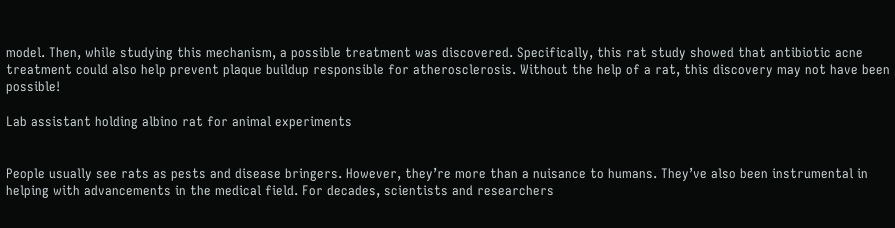model. Then, while studying this mechanism, a possible treatment was discovered. Specifically, this rat study showed that antibiotic acne treatment could also help prevent plaque buildup responsible for atherosclerosis. Without the help of a rat, this discovery may not have been possible!

Lab assistant holding albino rat for animal experiments


People usually see rats as pests and disease bringers. However, they’re more than a nuisance to humans. They’ve also been instrumental in helping with advancements in the medical field. For decades, scientists and researchers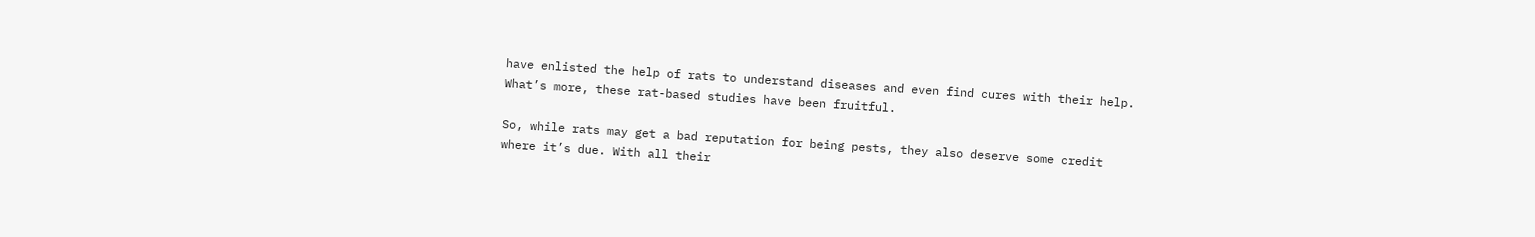have enlisted the help of rats to understand diseases and even find cures with their help. What’s more, these rat-based studies have been fruitful.

So, while rats may get a bad reputation for being pests, they also deserve some credit where it’s due. With all their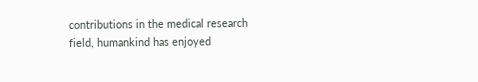contributions in the medical research field, humankind has enjoyed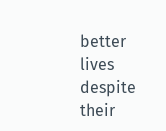better lives despite their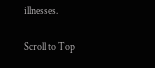illnesses.

Scroll to Top